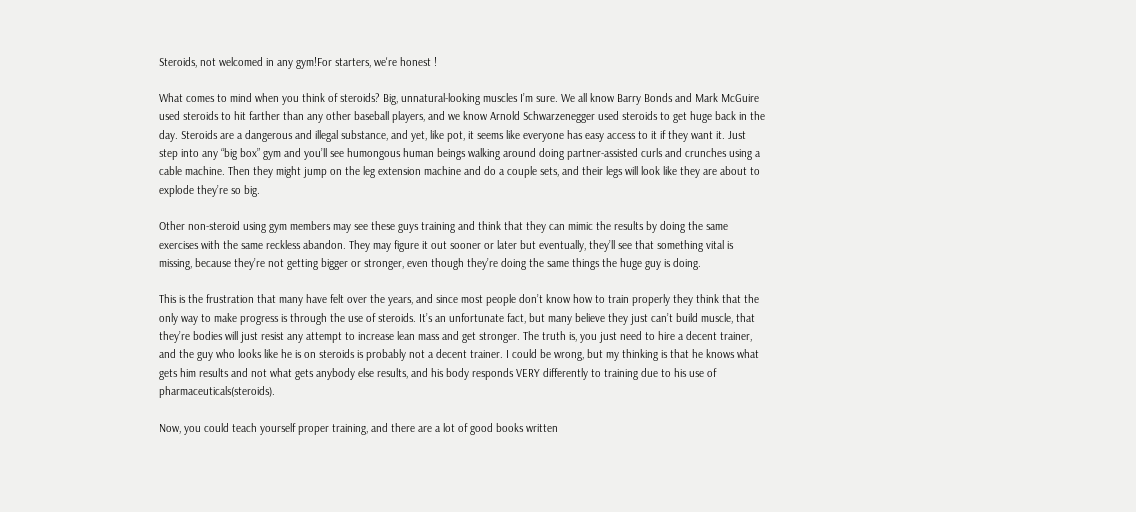Steroids, not welcomed in any gym!For starters, we're honest !

What comes to mind when you think of steroids? Big, unnatural-looking muscles I’m sure. We all know Barry Bonds and Mark McGuire used steroids to hit farther than any other baseball players, and we know Arnold Schwarzenegger used steroids to get huge back in the day. Steroids are a dangerous and illegal substance, and yet, like pot, it seems like everyone has easy access to it if they want it. Just step into any “big box” gym and you’ll see humongous human beings walking around doing partner-assisted curls and crunches using a cable machine. Then they might jump on the leg extension machine and do a couple sets, and their legs will look like they are about to explode they’re so big.

Other non-steroid using gym members may see these guys training and think that they can mimic the results by doing the same exercises with the same reckless abandon. They may figure it out sooner or later but eventually, they’ll see that something vital is missing, because they’re not getting bigger or stronger, even though they’re doing the same things the huge guy is doing.

This is the frustration that many have felt over the years, and since most people don’t know how to train properly they think that the only way to make progress is through the use of steroids. It’s an unfortunate fact, but many believe they just can’t build muscle, that they’re bodies will just resist any attempt to increase lean mass and get stronger. The truth is, you just need to hire a decent trainer, and the guy who looks like he is on steroids is probably not a decent trainer. I could be wrong, but my thinking is that he knows what gets him results and not what gets anybody else results, and his body responds VERY differently to training due to his use of pharmaceuticals(steroids).

Now, you could teach yourself proper training, and there are a lot of good books written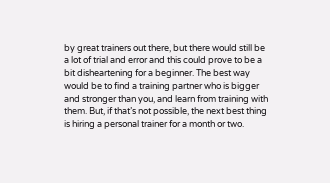by great trainers out there, but there would still be a lot of trial and error and this could prove to be a bit disheartening for a beginner. The best way would be to find a training partner who is bigger and stronger than you, and learn from training with them. But, if that’s not possible, the next best thing is hiring a personal trainer for a month or two.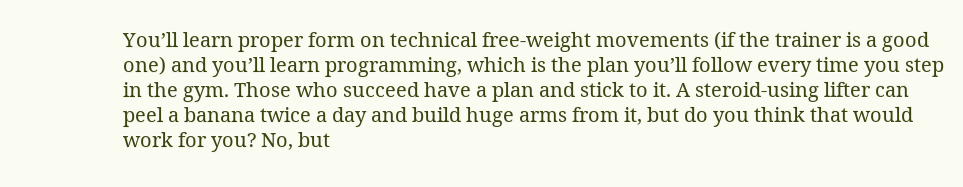You’ll learn proper form on technical free-weight movements (if the trainer is a good one) and you’ll learn programming, which is the plan you’ll follow every time you step in the gym. Those who succeed have a plan and stick to it. A steroid-using lifter can peel a banana twice a day and build huge arms from it, but do you think that would work for you? No, but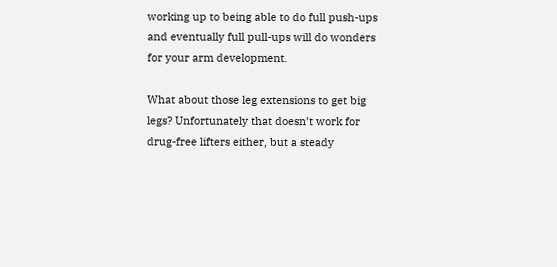working up to being able to do full push-ups and eventually full pull-ups will do wonders for your arm development.

What about those leg extensions to get big legs? Unfortunately that doesn’t work for drug-free lifters either, but a steady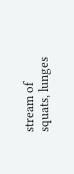stream of squats, lunges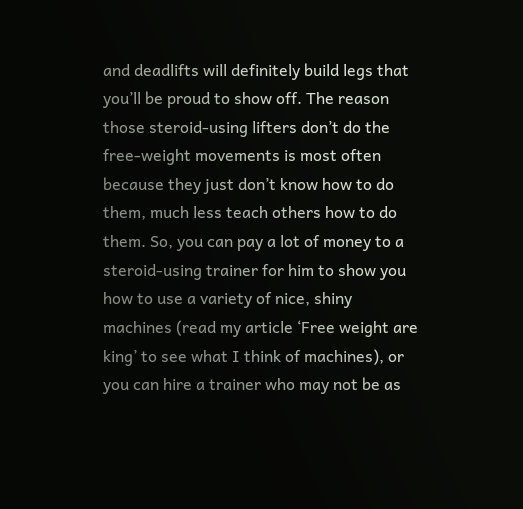and deadlifts will definitely build legs that you’ll be proud to show off. The reason those steroid-using lifters don’t do the free-weight movements is most often because they just don’t know how to do them, much less teach others how to do them. So, you can pay a lot of money to a steroid-using trainer for him to show you how to use a variety of nice, shiny machines (read my article ‘Free weight are king’ to see what I think of machines), or you can hire a trainer who may not be as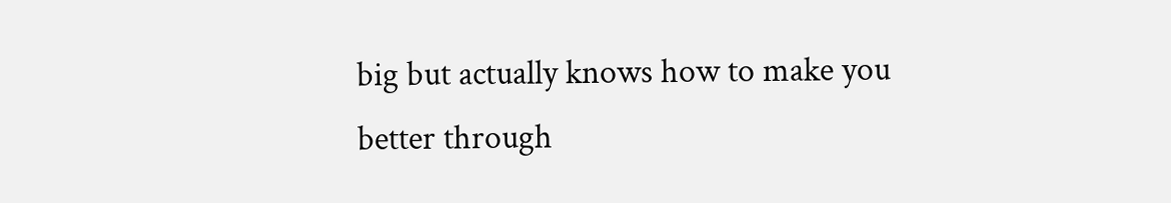big but actually knows how to make you better through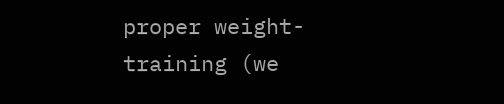proper weight-training (we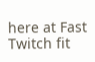here at Fast Twitch fit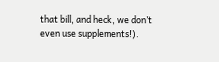that bill, and heck, we don’t even use supplements!).